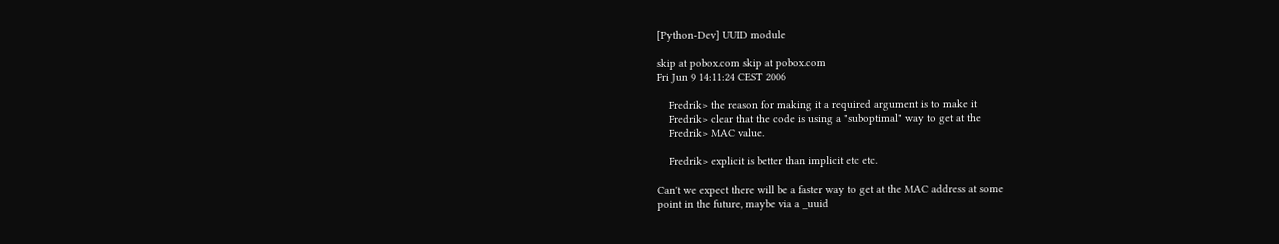[Python-Dev] UUID module

skip at pobox.com skip at pobox.com
Fri Jun 9 14:11:24 CEST 2006

    Fredrik> the reason for making it a required argument is to make it
    Fredrik> clear that the code is using a "suboptimal" way to get at the
    Fredrik> MAC value.

    Fredrik> explicit is better than implicit etc etc.

Can't we expect there will be a faster way to get at the MAC address at some
point in the future, maybe via a _uuid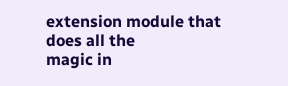extension module that does all the
magic in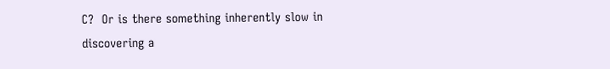C?  Or is there something inherently slow in discovering a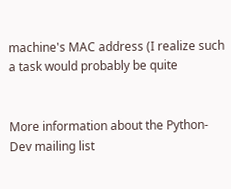machine's MAC address (I realize such a task would probably be quite


More information about the Python-Dev mailing list